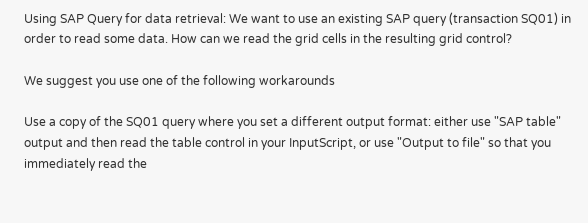Using SAP Query for data retrieval: We want to use an existing SAP query (transaction SQ01) in order to read some data. How can we read the grid cells in the resulting grid control?

We suggest you use one of the following workarounds

Use a copy of the SQ01 query where you set a different output format: either use "SAP table" output and then read the table control in your InputScript, or use "Output to file" so that you immediately read the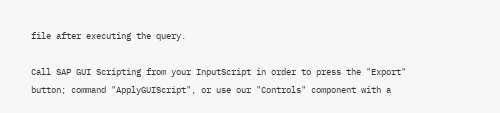file after executing the query.

Call SAP GUI Scripting from your InputScript in order to press the "Export" button; command "ApplyGUIScript", or use our "Controls" component with a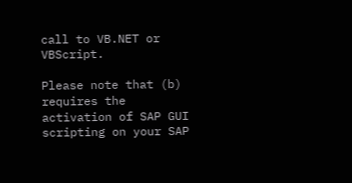call to VB.NET or VBScript.

Please note that (b) requires the activation of SAP GUI scripting on your SAP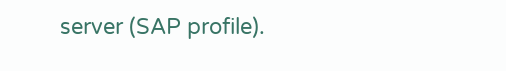server (SAP profile).